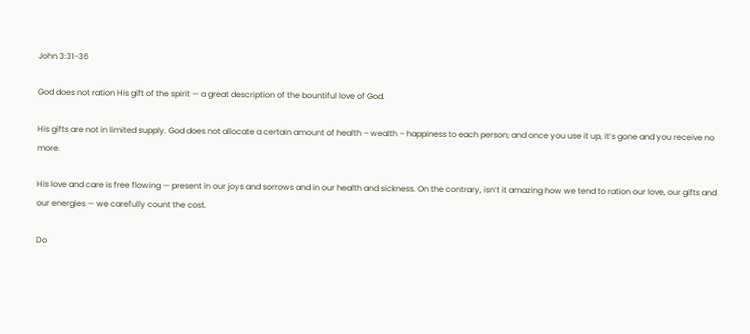John 3:31-36

God does not ration His gift of the spirit — a great description of the bountiful love of God.

His gifts are not in limited supply. God does not allocate a certain amount of health – wealth – happiness to each person; and once you use it up, it’s gone and you receive no more.

His love and care is free flowing — present in our joys and sorrows and in our health and sickness. On the contrary, isn’t it amazing how we tend to ration our love, our gifts and our energies — we carefully count the cost.

Do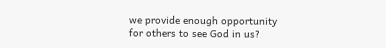we provide enough opportunity for others to see God in us?